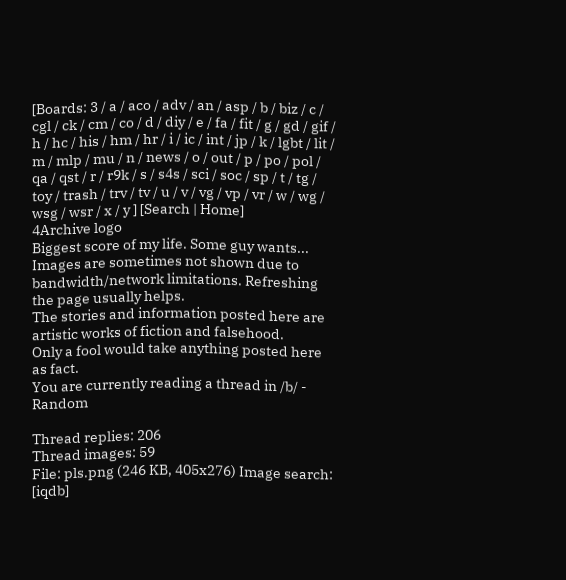[Boards: 3 / a / aco / adv / an / asp / b / biz / c / cgl / ck / cm / co / d / diy / e / fa / fit / g / gd / gif / h / hc / his / hm / hr / i / ic / int / jp / k / lgbt / lit / m / mlp / mu / n / news / o / out / p / po / pol / qa / qst / r / r9k / s / s4s / sci / soc / sp / t / tg / toy / trash / trv / tv / u / v / vg / vp / vr / w / wg / wsg / wsr / x / y ] [Search | Home]
4Archive logo
Biggest score of my life. Some guy wants...
Images are sometimes not shown due to bandwidth/network limitations. Refreshing the page usually helps.
The stories and information posted here are artistic works of fiction and falsehood.
Only a fool would take anything posted here as fact.
You are currently reading a thread in /b/ - Random

Thread replies: 206
Thread images: 59
File: pls.png (246 KB, 405x276) Image search: [iqdb]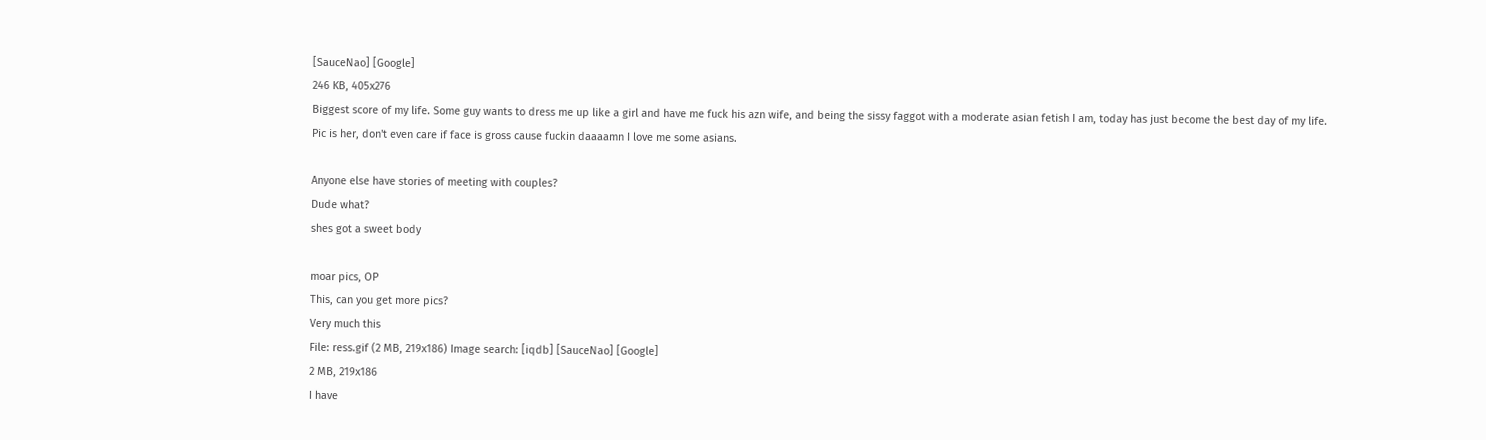[SauceNao] [Google]
246 KB, 405x276
Biggest score of my life. Some guy wants to dress me up like a girl and have me fuck his azn wife, and being the sissy faggot with a moderate asian fetish I am, today has just become the best day of my life.
Pic is her, don't even care if face is gross cause fuckin daaaamn I love me some asians.

Anyone else have stories of meeting with couples?
Dude what?
shes got a sweet body

moar pics, OP
This, can you get more pics?
Very much this
File: ress.gif (2 MB, 219x186) Image search: [iqdb] [SauceNao] [Google]
2 MB, 219x186
I have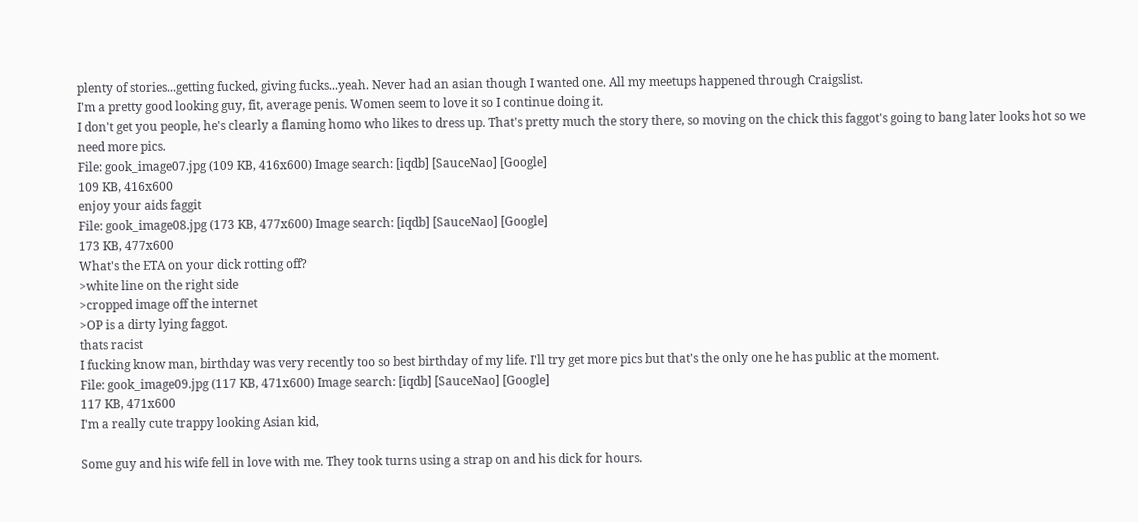plenty of stories...getting fucked, giving fucks...yeah. Never had an asian though I wanted one. All my meetups happened through Craigslist.
I'm a pretty good looking guy, fit, average penis. Women seem to love it so I continue doing it.
I don't get you people, he's clearly a flaming homo who likes to dress up. That's pretty much the story there, so moving on the chick this faggot's going to bang later looks hot so we need more pics.
File: gook_image07.jpg (109 KB, 416x600) Image search: [iqdb] [SauceNao] [Google]
109 KB, 416x600
enjoy your aids faggit
File: gook_image08.jpg (173 KB, 477x600) Image search: [iqdb] [SauceNao] [Google]
173 KB, 477x600
What's the ETA on your dick rotting off?
>white line on the right side
>cropped image off the internet
>OP is a dirty lying faggot.
thats racist
I fucking know man, birthday was very recently too so best birthday of my life. I'll try get more pics but that's the only one he has public at the moment.
File: gook_image09.jpg (117 KB, 471x600) Image search: [iqdb] [SauceNao] [Google]
117 KB, 471x600
I'm a really cute trappy looking Asian kid,

Some guy and his wife fell in love with me. They took turns using a strap on and his dick for hours.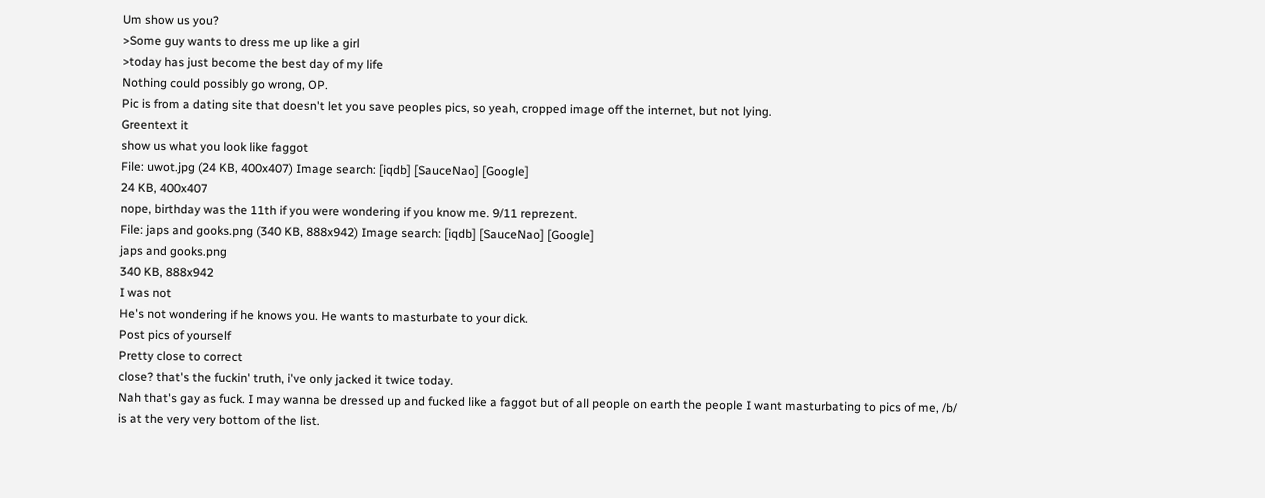Um show us you?
>Some guy wants to dress me up like a girl
>today has just become the best day of my life
Nothing could possibly go wrong, OP.
Pic is from a dating site that doesn't let you save peoples pics, so yeah, cropped image off the internet, but not lying.
Greentext it
show us what you look like faggot
File: uwot.jpg (24 KB, 400x407) Image search: [iqdb] [SauceNao] [Google]
24 KB, 400x407
nope, birthday was the 11th if you were wondering if you know me. 9/11 reprezent.
File: japs and gooks.png (340 KB, 888x942) Image search: [iqdb] [SauceNao] [Google]
japs and gooks.png
340 KB, 888x942
I was not
He's not wondering if he knows you. He wants to masturbate to your dick.
Post pics of yourself
Pretty close to correct
close? that's the fuckin' truth, i've only jacked it twice today.
Nah that's gay as fuck. I may wanna be dressed up and fucked like a faggot but of all people on earth the people I want masturbating to pics of me, /b/ is at the very very bottom of the list.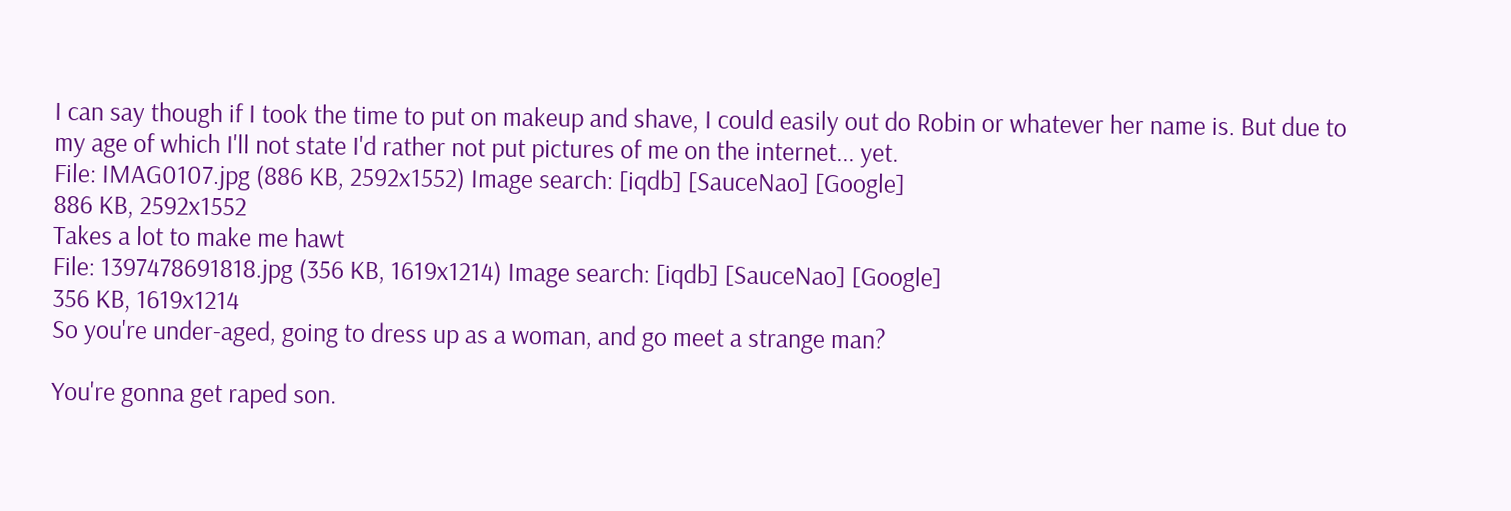I can say though if I took the time to put on makeup and shave, I could easily out do Robin or whatever her name is. But due to my age of which I'll not state I'd rather not put pictures of me on the internet... yet.
File: IMAG0107.jpg (886 KB, 2592x1552) Image search: [iqdb] [SauceNao] [Google]
886 KB, 2592x1552
Takes a lot to make me hawt
File: 1397478691818.jpg (356 KB, 1619x1214) Image search: [iqdb] [SauceNao] [Google]
356 KB, 1619x1214
So you're under-aged, going to dress up as a woman, and go meet a strange man?

You're gonna get raped son.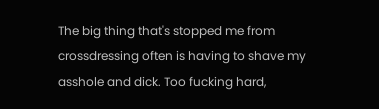The big thing that's stopped me from crossdressing often is having to shave my asshole and dick. Too fucking hard,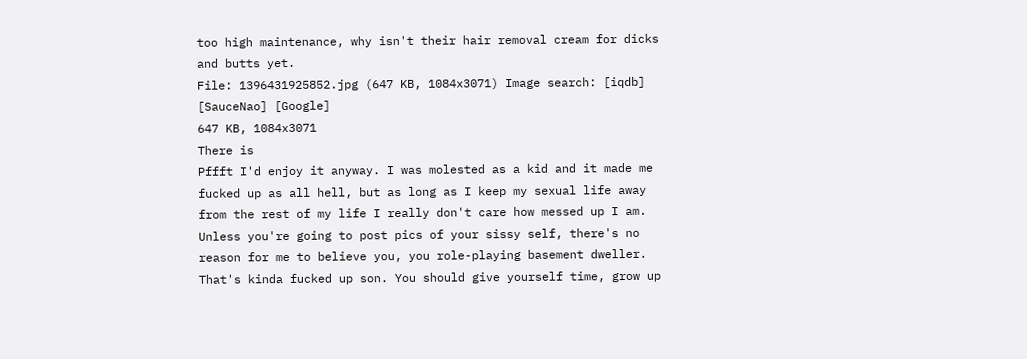too high maintenance, why isn't their hair removal cream for dicks and butts yet.
File: 1396431925852.jpg (647 KB, 1084x3071) Image search: [iqdb] [SauceNao] [Google]
647 KB, 1084x3071
There is
Pffft I'd enjoy it anyway. I was molested as a kid and it made me fucked up as all hell, but as long as I keep my sexual life away from the rest of my life I really don't care how messed up I am.
Unless you're going to post pics of your sissy self, there's no reason for me to believe you, you role-playing basement dweller.
That's kinda fucked up son. You should give yourself time, grow up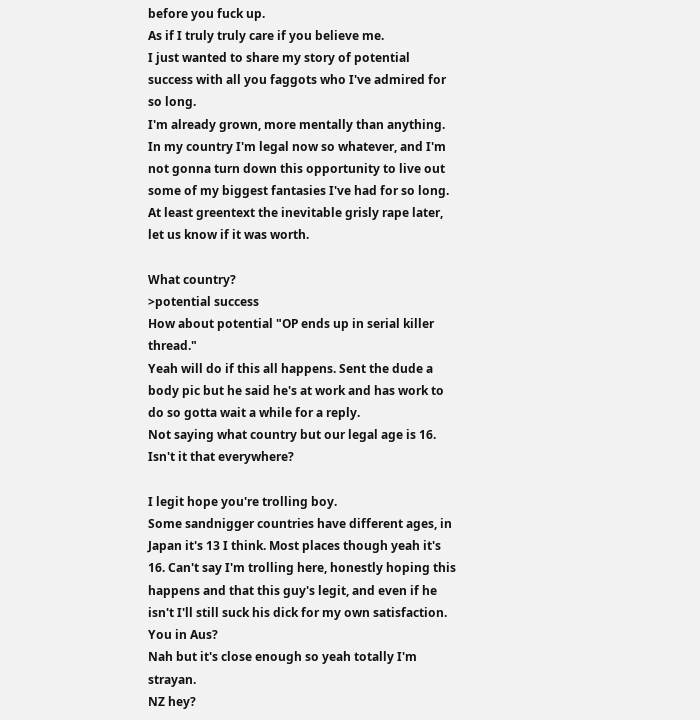before you fuck up.
As if I truly truly care if you believe me.
I just wanted to share my story of potential success with all you faggots who I've admired for so long.
I'm already grown, more mentally than anything.
In my country I'm legal now so whatever, and I'm not gonna turn down this opportunity to live out some of my biggest fantasies I've had for so long.
At least greentext the inevitable grisly rape later, let us know if it was worth.

What country?
>potential success
How about potential "OP ends up in serial killer thread."
Yeah will do if this all happens. Sent the dude a body pic but he said he's at work and has work to do so gotta wait a while for a reply.
Not saying what country but our legal age is 16.
Isn't it that everywhere?

I legit hope you're trolling boy.
Some sandnigger countries have different ages, in Japan it's 13 I think. Most places though yeah it's 16. Can't say I'm trolling here, honestly hoping this happens and that this guy's legit, and even if he isn't I'll still suck his dick for my own satisfaction.
You in Aus?
Nah but it's close enough so yeah totally I'm strayan.
NZ hey?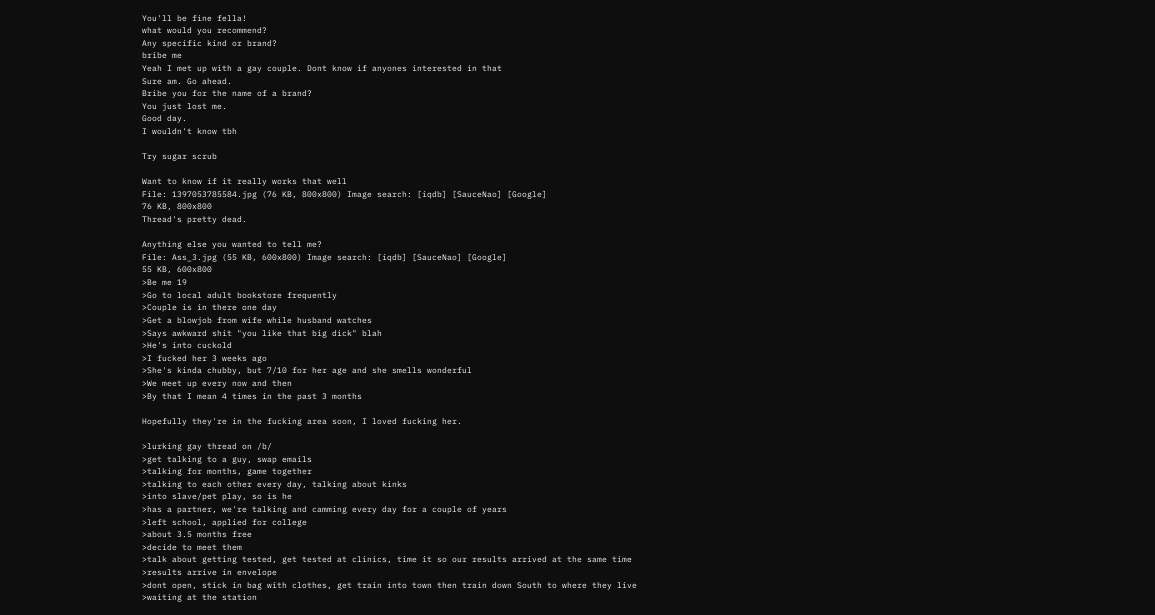You'll be fine fella!
what would you recommend?
Any specific kind or brand?
bribe me
Yeah I met up with a gay couple. Dont know if anyones interested in that
Sure am. Go ahead.
Bribe you for the name of a brand?
You just lost me.
Good day.
I wouldn't know tbh

Try sugar scrub

Want to know if it really works that well
File: 1397053785584.jpg (76 KB, 800x800) Image search: [iqdb] [SauceNao] [Google]
76 KB, 800x800
Thread's pretty dead.

Anything else you wanted to tell me?
File: Ass_3.jpg (55 KB, 600x800) Image search: [iqdb] [SauceNao] [Google]
55 KB, 600x800
>Be me 19
>Go to local adult bookstore frequently
>Couple is in there one day
>Get a blowjob from wife while husband watches
>Says awkward shit "you like that big dick" blah
>He's into cuckold
>I fucked her 3 weeks ago
>She's kinda chubby, but 7/10 for her age and she smells wonderful
>We meet up every now and then
>By that I mean 4 times in the past 3 months

Hopefully they're in the fucking area soon, I loved fucking her.

>lurking gay thread on /b/
>get talking to a guy, swap emails
>talking for months, game together
>talking to each other every day, talking about kinks
>into slave/pet play, so is he
>has a partner, we're talking and camming every day for a couple of years
>left school, applied for college
>about 3.5 months free
>decide to meet them
>talk about getting tested, get tested at clinics, time it so our results arrived at the same time
>results arrive in envelope
>dont open, stick in bag with clothes, get train into town then train down South to where they live
>waiting at the station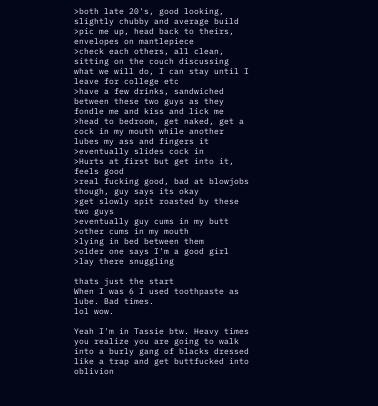>both late 20's, good looking, slightly chubby and average build
>pic me up, head back to theirs, envelopes on mantlepiece
>check each others, all clean, sitting on the couch discussing what we will do, I can stay until I leave for college etc
>have a few drinks, sandwiched between these two guys as they fondle me and kiss and lick me
>head to bedroom, get naked, get a cock in my mouth while another lubes my ass and fingers it
>eventually slides cock in
>Hurts at first but get into it, feels good
>real fucking good, bad at blowjobs though, guy says its okay
>get slowly spit roasted by these two guys
>eventually guy cums in my butt
>other cums in my mouth
>lying in bed between them
>older one says I'm a good girl
>lay there snuggling

thats just the start
When I was 6 I used toothpaste as lube. Bad times.
lol wow.

Yeah I'm in Tassie btw. Heavy times
you realize you are going to walk into a burly gang of blacks dressed like a trap and get buttfucked into oblivion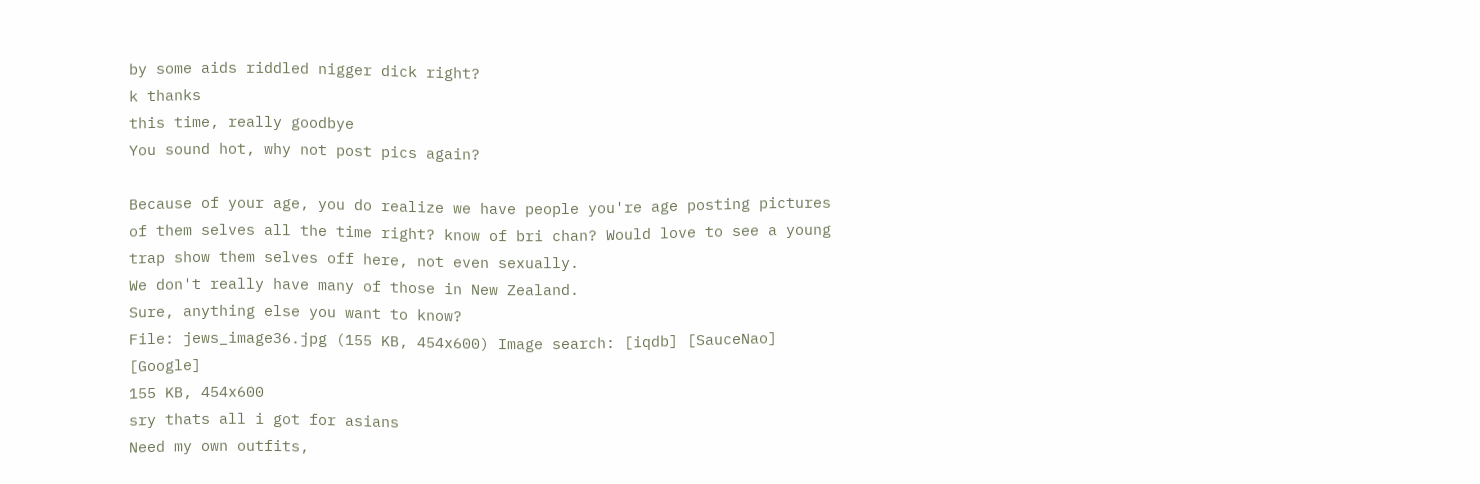by some aids riddled nigger dick right?
k thanks
this time, really goodbye
You sound hot, why not post pics again?

Because of your age, you do realize we have people you're age posting pictures of them selves all the time right? know of bri chan? Would love to see a young trap show them selves off here, not even sexually.
We don't really have many of those in New Zealand.
Sure, anything else you want to know?
File: jews_image36.jpg (155 KB, 454x600) Image search: [iqdb] [SauceNao] [Google]
155 KB, 454x600
sry thats all i got for asians
Need my own outfits,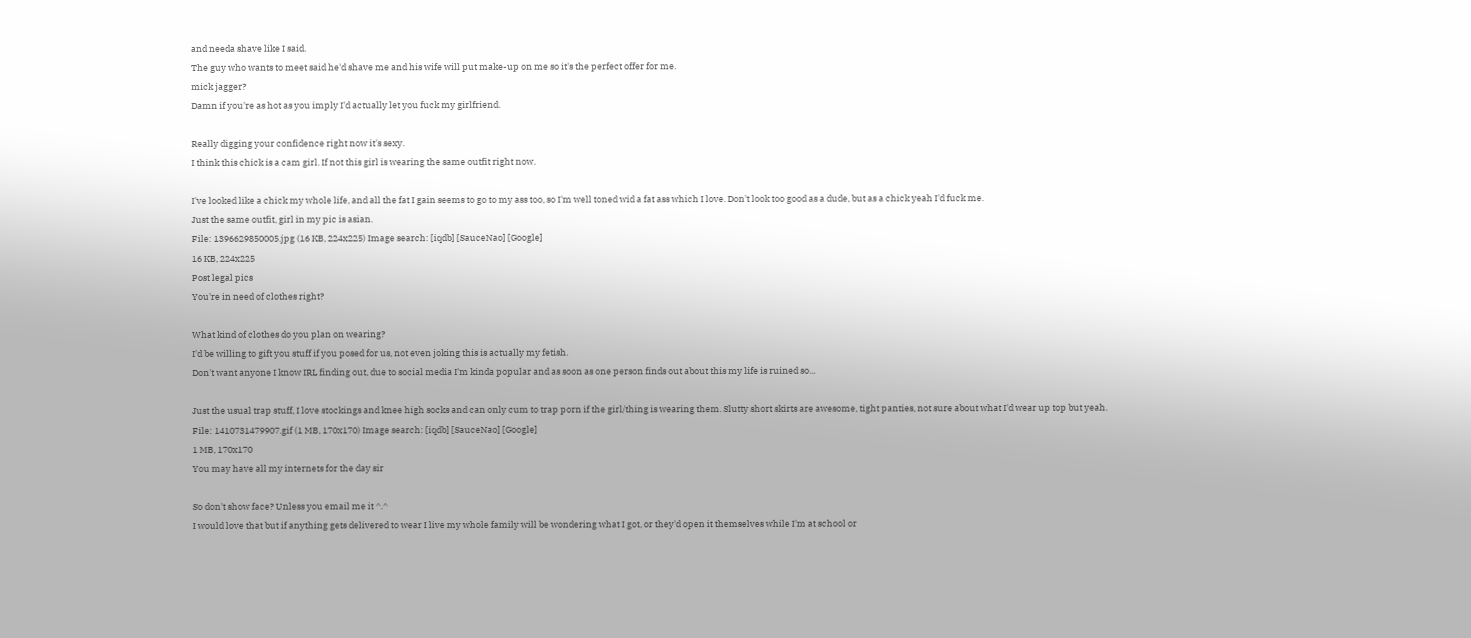and needa shave like I said.
The guy who wants to meet said he'd shave me and his wife will put make-up on me so it's the perfect offer for me.
mick jagger?
Damn if you're as hot as you imply I'd actually let you fuck my girlfriend.

Really digging your confidence right now it's sexy.
I think this chick is a cam girl. If not this girl is wearing the same outfit right now.

I've looked like a chick my whole life, and all the fat I gain seems to go to my ass too, so I'm well toned wid a fat ass which I love. Don't look too good as a dude, but as a chick yeah I'd fuck me.
Just the same outfit, girl in my pic is asian.
File: 1396629850005.jpg (16 KB, 224x225) Image search: [iqdb] [SauceNao] [Google]
16 KB, 224x225
Post legal pics
You're in need of clothes right?

What kind of clothes do you plan on wearing?
I'd be willing to gift you stuff if you posed for us, not even joking this is actually my fetish.
Don't want anyone I know IRL finding out, due to social media I'm kinda popular and as soon as one person finds out about this my life is ruined so...

Just the usual trap stuff, I love stockings and knee high socks and can only cum to trap porn if the girl/thing is wearing them. Slutty short skirts are awesome, tight panties, not sure about what I'd wear up top but yeah.
File: 1410731479907.gif (1 MB, 170x170) Image search: [iqdb] [SauceNao] [Google]
1 MB, 170x170
You may have all my internets for the day sir

So don't show face? Unless you email me it ^.^
I would love that but if anything gets delivered to wear I live my whole family will be wondering what I got, or they'd open it themselves while I'm at school or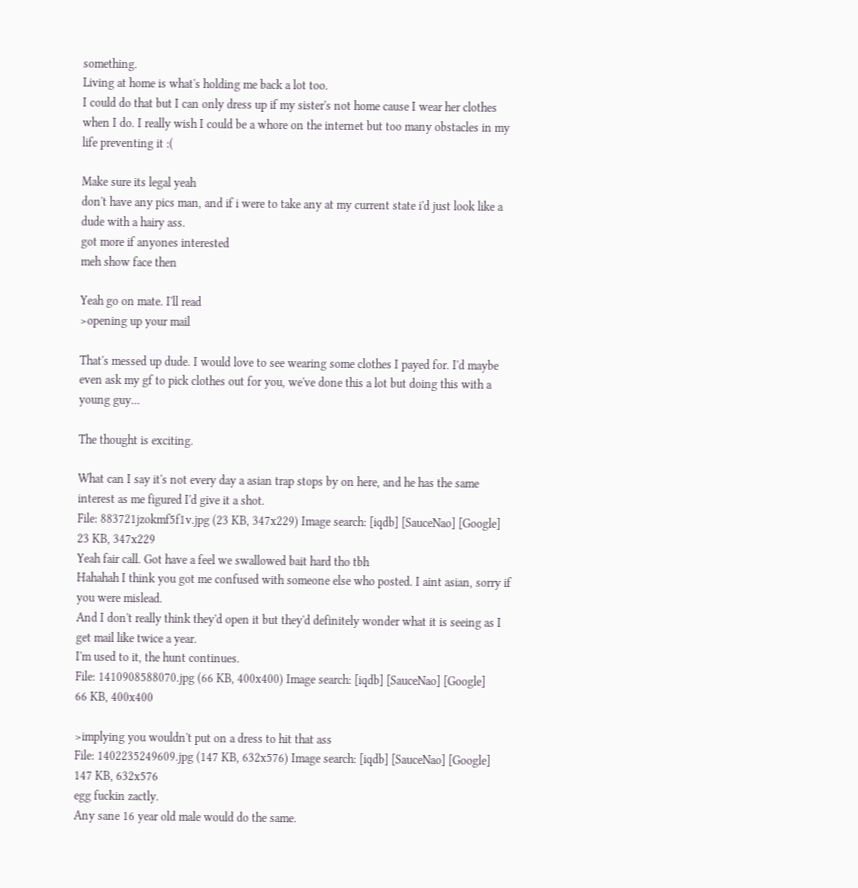something.
Living at home is what's holding me back a lot too.
I could do that but I can only dress up if my sister's not home cause I wear her clothes when I do. I really wish I could be a whore on the internet but too many obstacles in my life preventing it :(

Make sure its legal yeah
don't have any pics man, and if i were to take any at my current state i'd just look like a dude with a hairy ass.
got more if anyones interested
meh show face then

Yeah go on mate. I'll read
>opening up your mail

That's messed up dude. I would love to see wearing some clothes I payed for. I'd maybe even ask my gf to pick clothes out for you, we've done this a lot but doing this with a young guy...

The thought is exciting.

What can I say it's not every day a asian trap stops by on here, and he has the same interest as me figured I'd give it a shot.
File: 883721jzokmf5f1v.jpg (23 KB, 347x229) Image search: [iqdb] [SauceNao] [Google]
23 KB, 347x229
Yeah fair call. Got have a feel we swallowed bait hard tho tbh
Hahahah I think you got me confused with someone else who posted. I aint asian, sorry if you were mislead.
And I don't really think they'd open it but they'd definitely wonder what it is seeing as I get mail like twice a year.
I'm used to it, the hunt continues.
File: 1410908588070.jpg (66 KB, 400x400) Image search: [iqdb] [SauceNao] [Google]
66 KB, 400x400

>implying you wouldn't put on a dress to hit that ass
File: 1402235249609.jpg (147 KB, 632x576) Image search: [iqdb] [SauceNao] [Google]
147 KB, 632x576
egg fuckin zactly.
Any sane 16 year old male would do the same.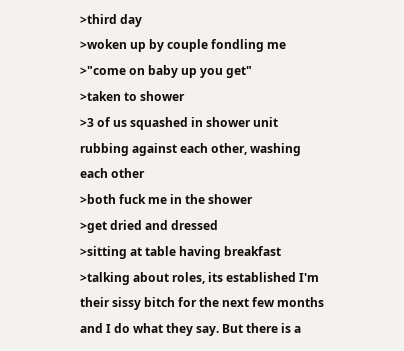>third day
>woken up by couple fondling me
>"come on baby up you get"
>taken to shower
>3 of us squashed in shower unit rubbing against each other, washing each other
>both fuck me in the shower
>get dried and dressed
>sitting at table having breakfast
>talking about roles, its established I'm their sissy bitch for the next few months and I do what they say. But there is a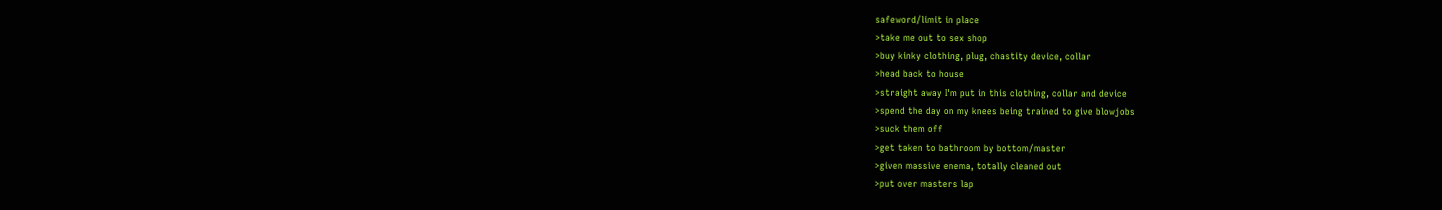safeword/limit in place
>take me out to sex shop
>buy kinky clothing, plug, chastity device, collar
>head back to house
>straight away I'm put in this clothing, collar and device
>spend the day on my knees being trained to give blowjobs
>suck them off
>get taken to bathroom by bottom/master
>given massive enema, totally cleaned out
>put over masters lap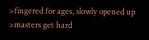>fingered for ages, slowly opened up
>masters get hard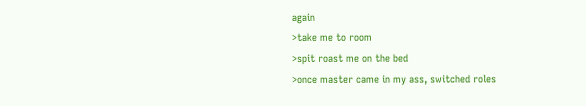again
>take me to room
>spit roast me on the bed
>once master came in my ass, switched roles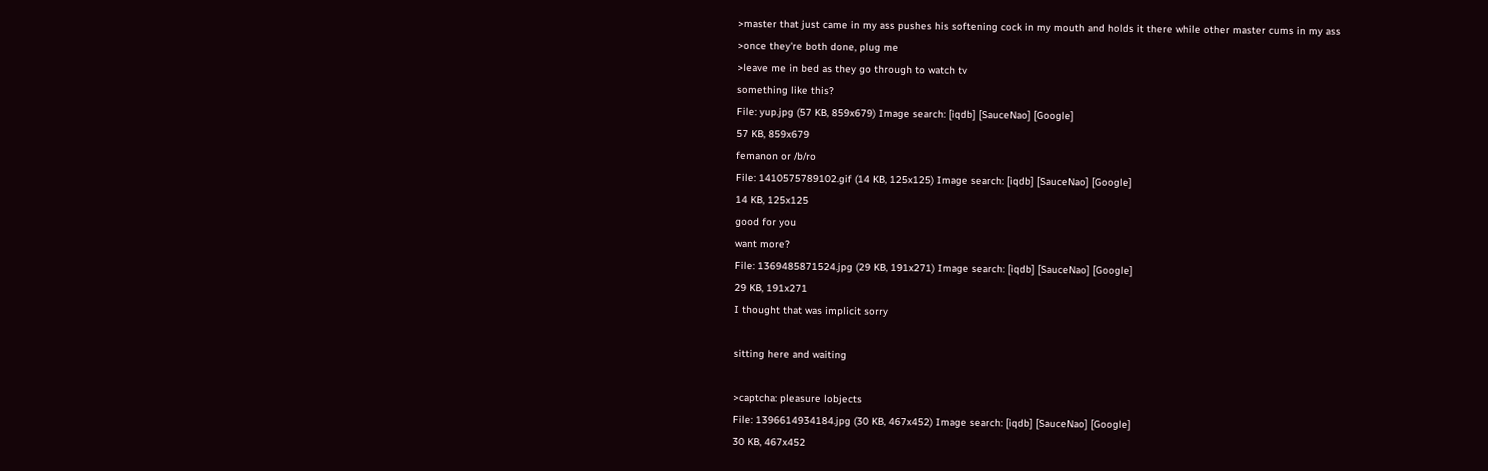>master that just came in my ass pushes his softening cock in my mouth and holds it there while other master cums in my ass
>once they're both done, plug me
>leave me in bed as they go through to watch tv
something like this?
File: yup.jpg (57 KB, 859x679) Image search: [iqdb] [SauceNao] [Google]
57 KB, 859x679
femanon or /b/ro
File: 1410575789102.gif (14 KB, 125x125) Image search: [iqdb] [SauceNao] [Google]
14 KB, 125x125
good for you
want more?
File: 1369485871524.jpg (29 KB, 191x271) Image search: [iqdb] [SauceNao] [Google]
29 KB, 191x271
I thought that was implicit sorry

sitting here and waiting

>captcha: pleasure lobjects
File: 1396614934184.jpg (30 KB, 467x452) Image search: [iqdb] [SauceNao] [Google]
30 KB, 467x452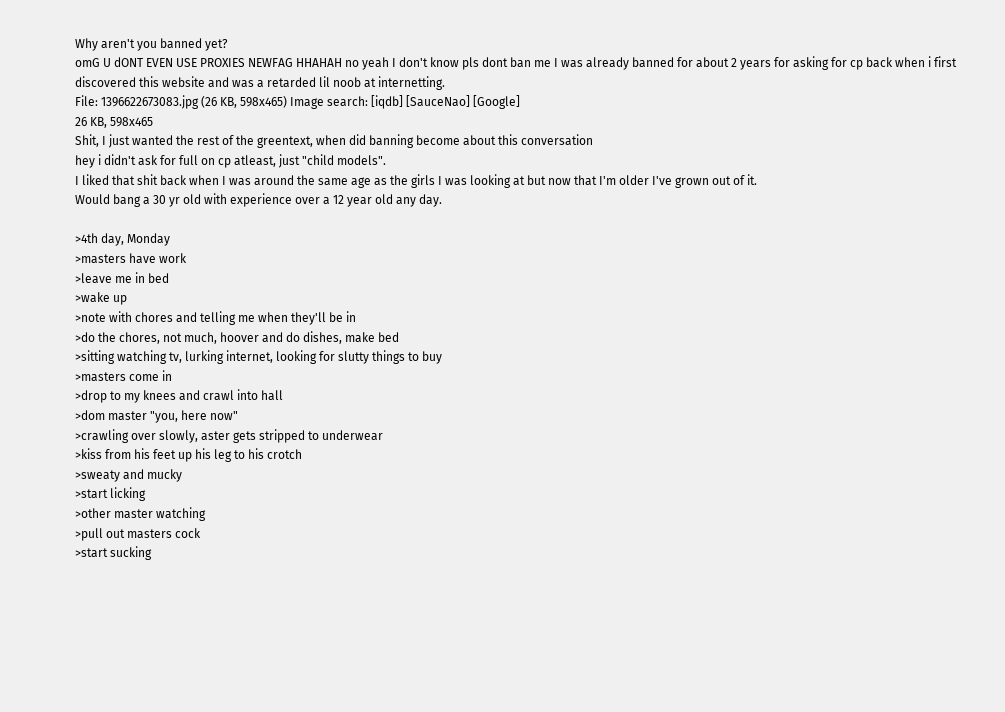Why aren't you banned yet?
omG U dONT EVEN USE PROXIES NEWFAG HHAHAH no yeah I don't know pls dont ban me I was already banned for about 2 years for asking for cp back when i first discovered this website and was a retarded lil noob at internetting.
File: 1396622673083.jpg (26 KB, 598x465) Image search: [iqdb] [SauceNao] [Google]
26 KB, 598x465
Shit, I just wanted the rest of the greentext, when did banning become about this conversation
hey i didn't ask for full on cp atleast, just "child models".
I liked that shit back when I was around the same age as the girls I was looking at but now that I'm older I've grown out of it.
Would bang a 30 yr old with experience over a 12 year old any day.

>4th day, Monday
>masters have work
>leave me in bed
>wake up
>note with chores and telling me when they'll be in
>do the chores, not much, hoover and do dishes, make bed
>sitting watching tv, lurking internet, looking for slutty things to buy
>masters come in
>drop to my knees and crawl into hall
>dom master "you, here now"
>crawling over slowly, aster gets stripped to underwear
>kiss from his feet up his leg to his crotch
>sweaty and mucky
>start licking
>other master watching
>pull out masters cock
>start sucking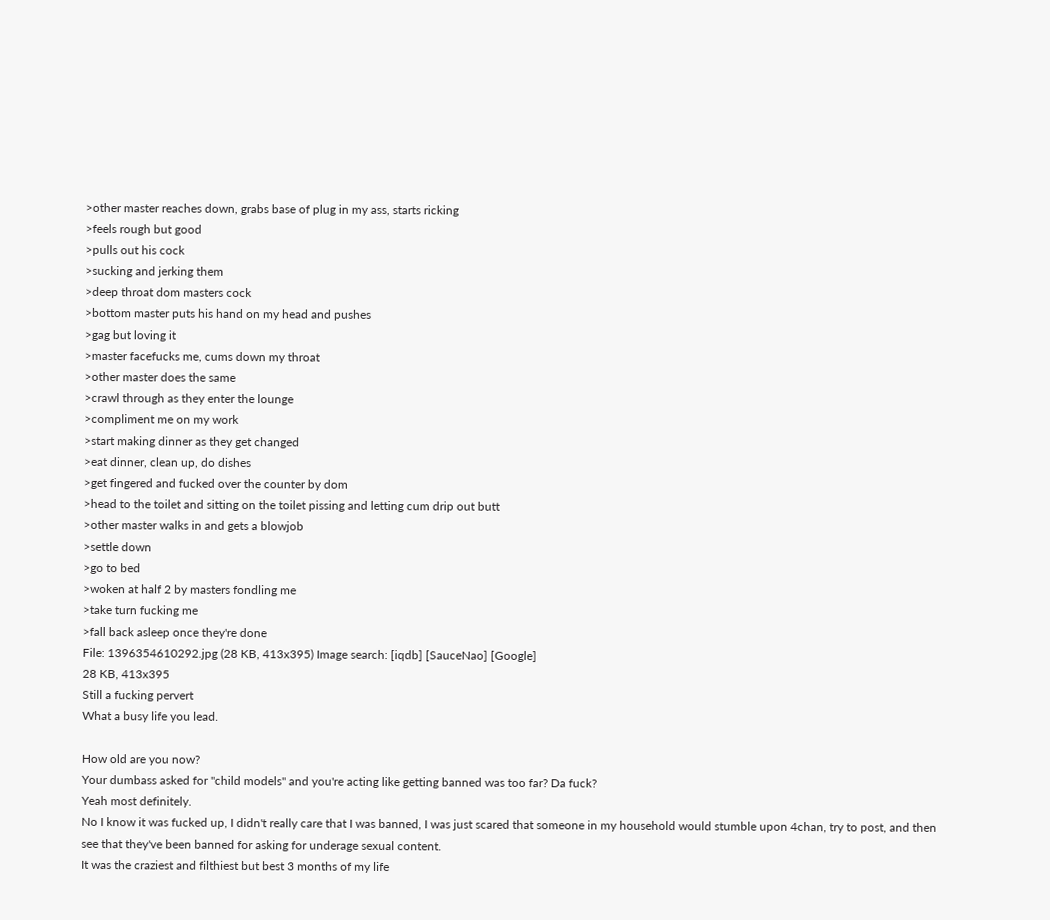>other master reaches down, grabs base of plug in my ass, starts ricking
>feels rough but good
>pulls out his cock
>sucking and jerking them
>deep throat dom masters cock
>bottom master puts his hand on my head and pushes
>gag but loving it
>master facefucks me, cums down my throat
>other master does the same
>crawl through as they enter the lounge
>compliment me on my work
>start making dinner as they get changed
>eat dinner, clean up, do dishes
>get fingered and fucked over the counter by dom
>head to the toilet and sitting on the toilet pissing and letting cum drip out butt
>other master walks in and gets a blowjob
>settle down
>go to bed
>woken at half 2 by masters fondling me
>take turn fucking me
>fall back asleep once they're done
File: 1396354610292.jpg (28 KB, 413x395) Image search: [iqdb] [SauceNao] [Google]
28 KB, 413x395
Still a fucking pervert
What a busy life you lead.

How old are you now?
Your dumbass asked for "child models" and you're acting like getting banned was too far? Da fuck?
Yeah most definitely.
No I know it was fucked up, I didn't really care that I was banned, I was just scared that someone in my household would stumble upon 4chan, try to post, and then see that they've been banned for asking for underage sexual content.
It was the craziest and filthiest but best 3 months of my life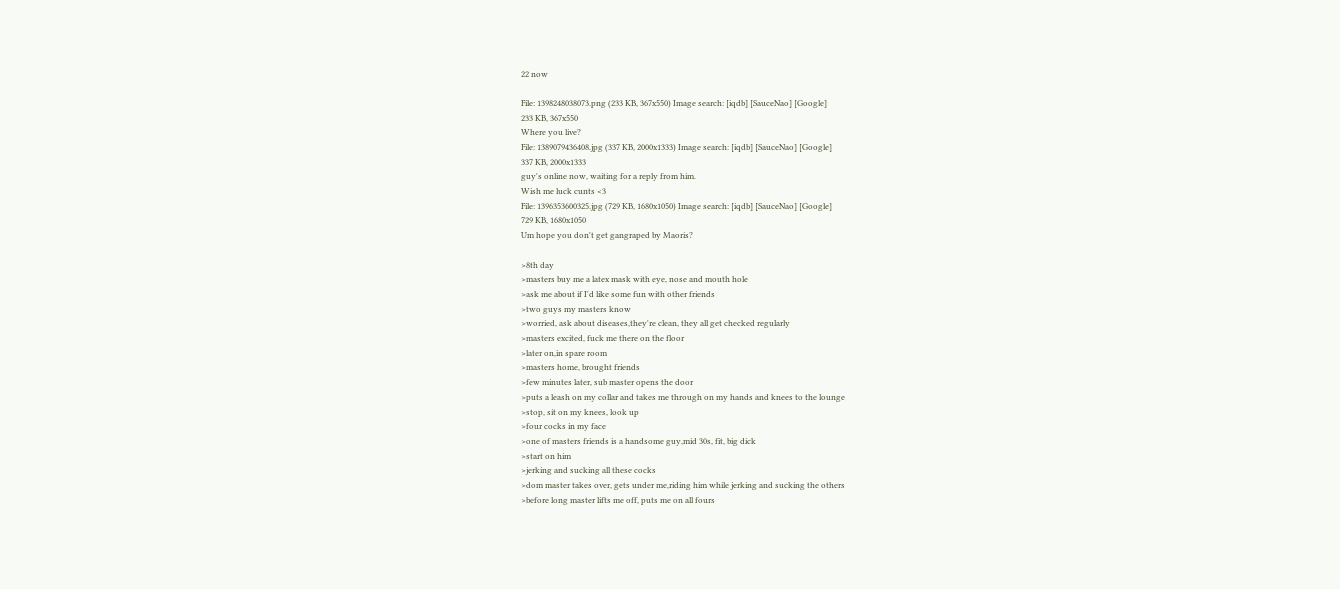22 now

File: 1398248038073.png (233 KB, 367x550) Image search: [iqdb] [SauceNao] [Google]
233 KB, 367x550
Where you live?
File: 1389079436408.jpg (337 KB, 2000x1333) Image search: [iqdb] [SauceNao] [Google]
337 KB, 2000x1333
guy's online now, waiting for a reply from him.
Wish me luck cunts <3
File: 1396353600325.jpg (729 KB, 1680x1050) Image search: [iqdb] [SauceNao] [Google]
729 KB, 1680x1050
Um hope you don't get gangraped by Maoris?

>8th day
>masters buy me a latex mask with eye, nose and mouth hole
>ask me about if I'd like some fun with other friends
>two guys my masters know
>worried, ask about diseases,they're clean, they all get checked regularly
>masters excited, fuck me there on the floor
>later on,in spare room
>masters home, brought friends
>few minutes later, sub master opens the door
>puts a leash on my collar and takes me through on my hands and knees to the lounge
>stop, sit on my knees, look up
>four cocks in my face
>one of masters friends is a handsome guy,mid 30s, fit, big dick
>start on him
>jerking and sucking all these cocks
>dom master takes over, gets under me,riding him while jerking and sucking the others
>before long master lifts me off, puts me on all fours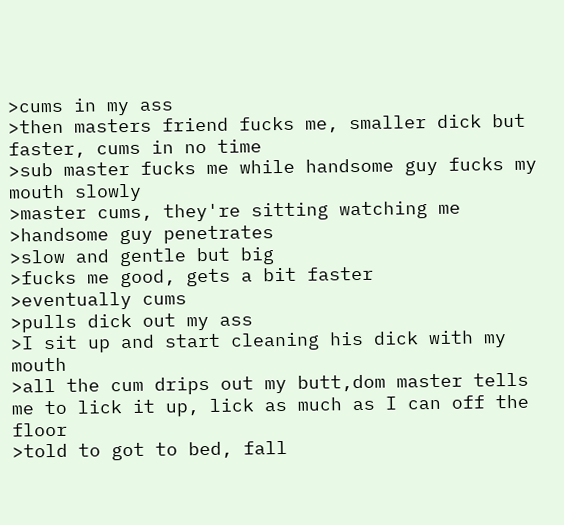>cums in my ass
>then masters friend fucks me, smaller dick but faster, cums in no time
>sub master fucks me while handsome guy fucks my mouth slowly
>master cums, they're sitting watching me
>handsome guy penetrates
>slow and gentle but big
>fucks me good, gets a bit faster
>eventually cums
>pulls dick out my ass
>I sit up and start cleaning his dick with my mouth
>all the cum drips out my butt,dom master tells me to lick it up, lick as much as I can off the floor
>told to got to bed, fall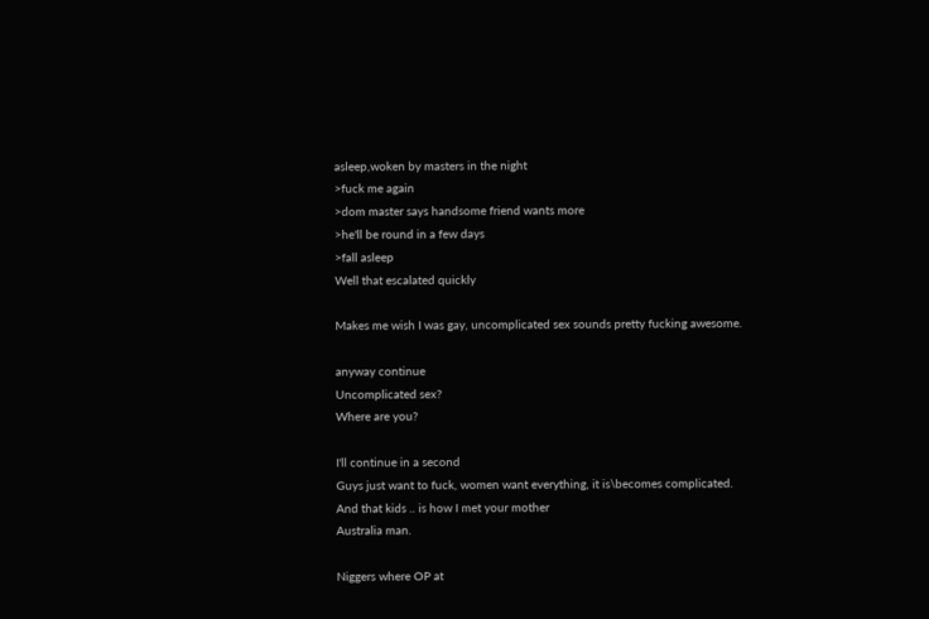asleep,woken by masters in the night
>fuck me again
>dom master says handsome friend wants more
>he'll be round in a few days
>fall asleep
Well that escalated quickly

Makes me wish I was gay, uncomplicated sex sounds pretty fucking awesome.

anyway continue
Uncomplicated sex?
Where are you?

I'll continue in a second
Guys just want to fuck, women want everything, it is\becomes complicated.
And that kids .. is how I met your mother
Australia man.

Niggers where OP at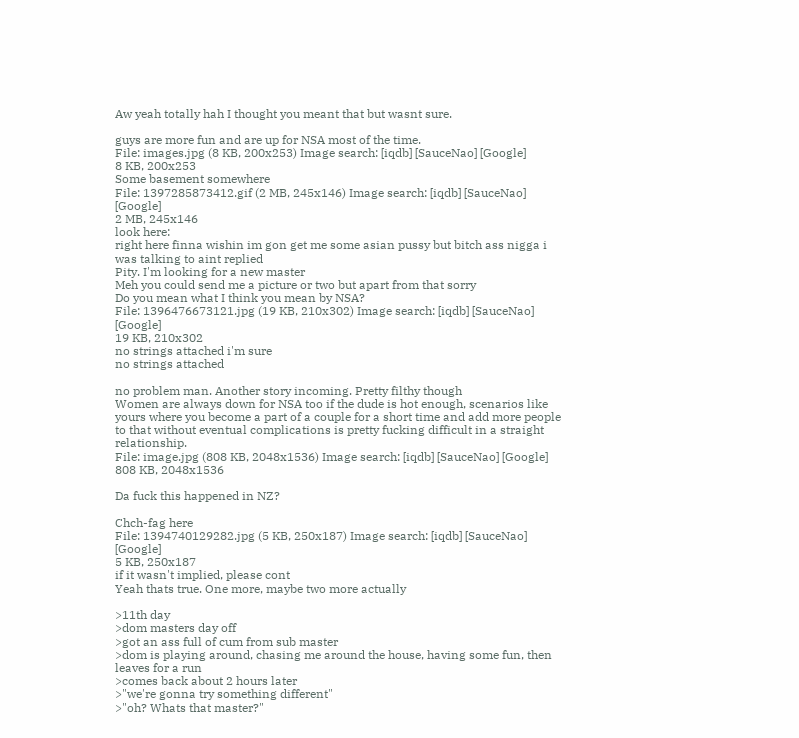Aw yeah totally hah I thought you meant that but wasnt sure.

guys are more fun and are up for NSA most of the time.
File: images.jpg (8 KB, 200x253) Image search: [iqdb] [SauceNao] [Google]
8 KB, 200x253
Some basement somewhere
File: 1397285873412.gif (2 MB, 245x146) Image search: [iqdb] [SauceNao] [Google]
2 MB, 245x146
look here:
right here finna wishin im gon get me some asian pussy but bitch ass nigga i was talking to aint replied
Pity. I'm looking for a new master
Meh you could send me a picture or two but apart from that sorry
Do you mean what I think you mean by NSA?
File: 1396476673121.jpg (19 KB, 210x302) Image search: [iqdb] [SauceNao] [Google]
19 KB, 210x302
no strings attached i'm sure
no strings attached

no problem man. Another story incoming. Pretty filthy though
Women are always down for NSA too if the dude is hot enough, scenarios like yours where you become a part of a couple for a short time and add more people to that without eventual complications is pretty fucking difficult in a straight relationship.
File: image.jpg (808 KB, 2048x1536) Image search: [iqdb] [SauceNao] [Google]
808 KB, 2048x1536

Da fuck this happened in NZ?

Chch-fag here
File: 1394740129282.jpg (5 KB, 250x187) Image search: [iqdb] [SauceNao] [Google]
5 KB, 250x187
if it wasn't implied, please cont
Yeah thats true. One more, maybe two more actually

>11th day
>dom masters day off
>got an ass full of cum from sub master
>dom is playing around, chasing me around the house, having some fun, then leaves for a run
>comes back about 2 hours later
>"we're gonna try something different"
>"oh? Whats that master?"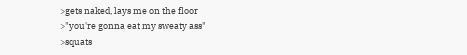>gets naked, lays me on the floor
>"you're gonna eat my sweaty ass"
>squats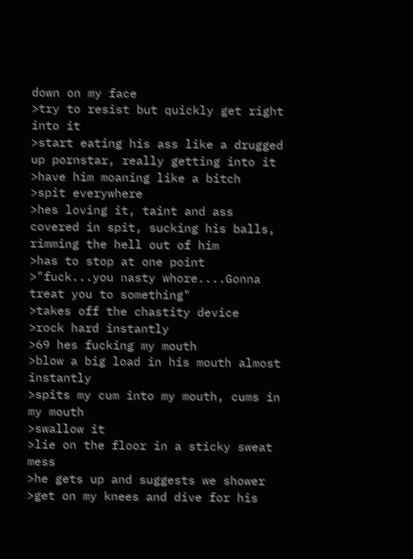down on my face
>try to resist but quickly get right into it
>start eating his ass like a drugged up pornstar, really getting into it
>have him moaning like a bitch
>spit everywhere
>hes loving it, taint and ass covered in spit, sucking his balls, rimming the hell out of him
>has to stop at one point
>"fuck...you nasty whore....Gonna treat you to something"
>takes off the chastity device
>rock hard instantly
>69 hes fucking my mouth
>blow a big load in his mouth almost instantly
>spits my cum into my mouth, cums in my mouth
>swallow it
>lie on the floor in a sticky sweat mess
>he gets up and suggests we shower
>get on my knees and dive for his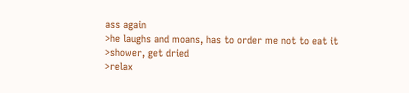ass again
>he laughs and moans, has to order me not to eat it
>shower, get dried
>relax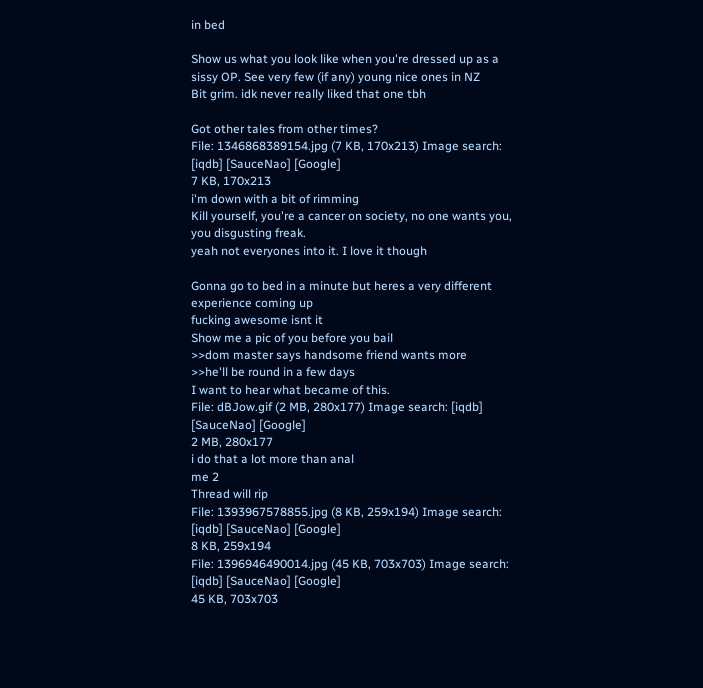in bed

Show us what you look like when you're dressed up as a sissy OP. See very few (if any) young nice ones in NZ
Bit grim. idk never really liked that one tbh

Got other tales from other times?
File: 1346868389154.jpg (7 KB, 170x213) Image search: [iqdb] [SauceNao] [Google]
7 KB, 170x213
i'm down with a bit of rimming
Kill yourself, you're a cancer on society, no one wants you, you disgusting freak.
yeah not everyones into it. I love it though

Gonna go to bed in a minute but heres a very different experience coming up
fucking awesome isnt it
Show me a pic of you before you bail
>>dom master says handsome friend wants more
>>he'll be round in a few days
I want to hear what became of this.
File: dBJow.gif (2 MB, 280x177) Image search: [iqdb] [SauceNao] [Google]
2 MB, 280x177
i do that a lot more than anal
me 2
Thread will rip
File: 1393967578855.jpg (8 KB, 259x194) Image search: [iqdb] [SauceNao] [Google]
8 KB, 259x194
File: 1396946490014.jpg (45 KB, 703x703) Image search: [iqdb] [SauceNao] [Google]
45 KB, 703x703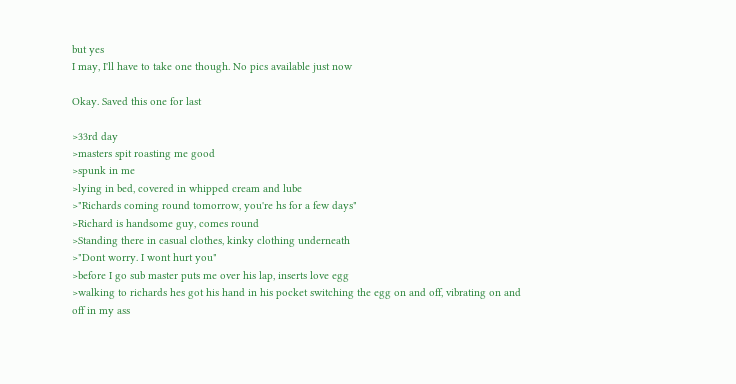but yes
I may, I'll have to take one though. No pics available just now

Okay. Saved this one for last

>33rd day
>masters spit roasting me good
>spunk in me
>lying in bed, covered in whipped cream and lube
>"Richards coming round tomorrow, you're hs for a few days"
>Richard is handsome guy, comes round
>Standing there in casual clothes, kinky clothing underneath
>"Dont worry. I wont hurt you"
>before I go sub master puts me over his lap, inserts love egg
>walking to richards hes got his hand in his pocket switching the egg on and off, vibrating on and off in my ass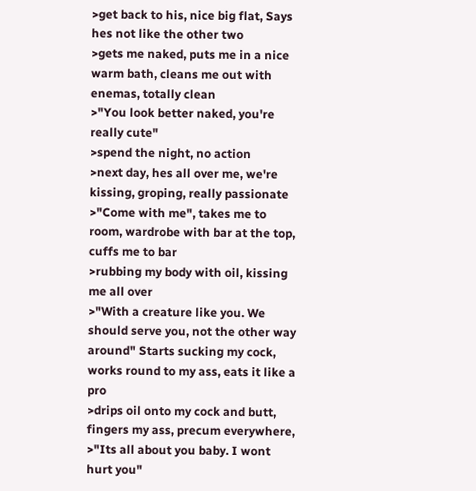>get back to his, nice big flat, Says hes not like the other two
>gets me naked, puts me in a nice warm bath, cleans me out with enemas, totally clean
>"You look better naked, you're really cute"
>spend the night, no action
>next day, hes all over me, we're kissing, groping, really passionate
>"Come with me", takes me to room, wardrobe with bar at the top, cuffs me to bar
>rubbing my body with oil, kissing me all over
>"With a creature like you. We should serve you, not the other way around" Starts sucking my cock, works round to my ass, eats it like a pro
>drips oil onto my cock and butt, fingers my ass, precum everywhere,
>"Its all about you baby. I wont hurt you"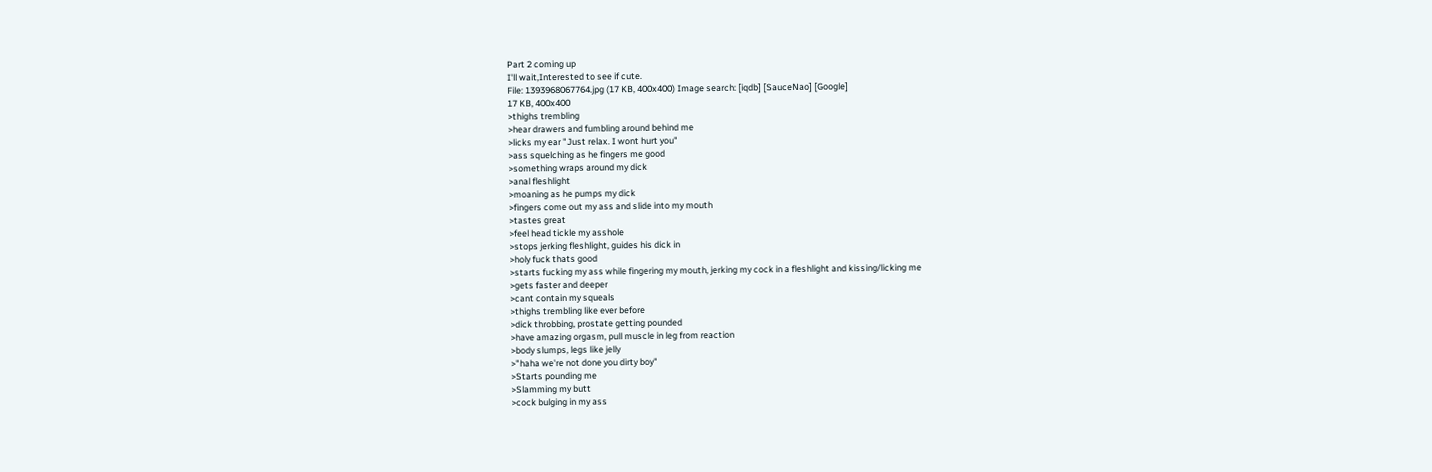Part 2 coming up
I'll wait,Interested to see if cute.
File: 1393968067764.jpg (17 KB, 400x400) Image search: [iqdb] [SauceNao] [Google]
17 KB, 400x400
>thighs trembling
>hear drawers and fumbling around behind me
>licks my ear "Just relax. I wont hurt you"
>ass squelching as he fingers me good
>something wraps around my dick
>anal fleshlight
>moaning as he pumps my dick
>fingers come out my ass and slide into my mouth
>tastes great
>feel head tickle my asshole
>stops jerking fleshlight, guides his dick in
>holy fuck thats good
>starts fucking my ass while fingering my mouth, jerking my cock in a fleshlight and kissing/licking me
>gets faster and deeper
>cant contain my squeals
>thighs trembling like ever before
>dick throbbing, prostate getting pounded
>have amazing orgasm, pull muscle in leg from reaction
>body slumps, legs like jelly
>"haha we're not done you dirty boy"
>Starts pounding me
>Slamming my butt
>cock bulging in my ass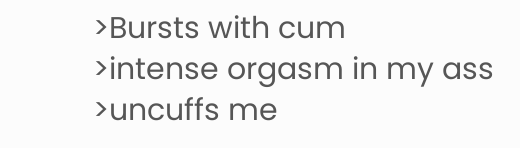>Bursts with cum
>intense orgasm in my ass
>uncuffs me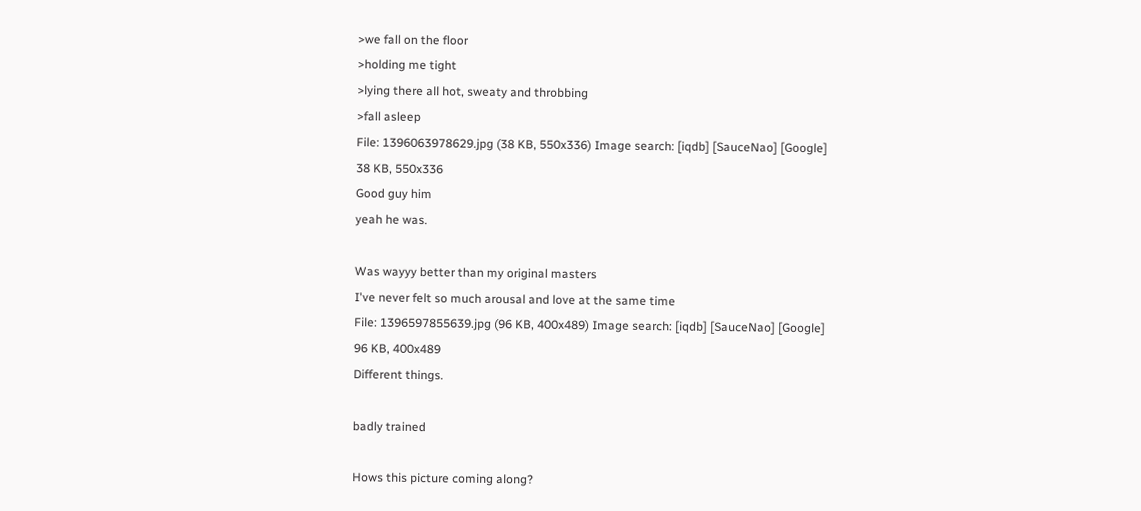>we fall on the floor
>holding me tight
>lying there all hot, sweaty and throbbing
>fall asleep
File: 1396063978629.jpg (38 KB, 550x336) Image search: [iqdb] [SauceNao] [Google]
38 KB, 550x336
Good guy him
yeah he was.

Was wayyy better than my original masters
I've never felt so much arousal and love at the same time
File: 1396597855639.jpg (96 KB, 400x489) Image search: [iqdb] [SauceNao] [Google]
96 KB, 400x489
Different things.

badly trained

Hows this picture coming along?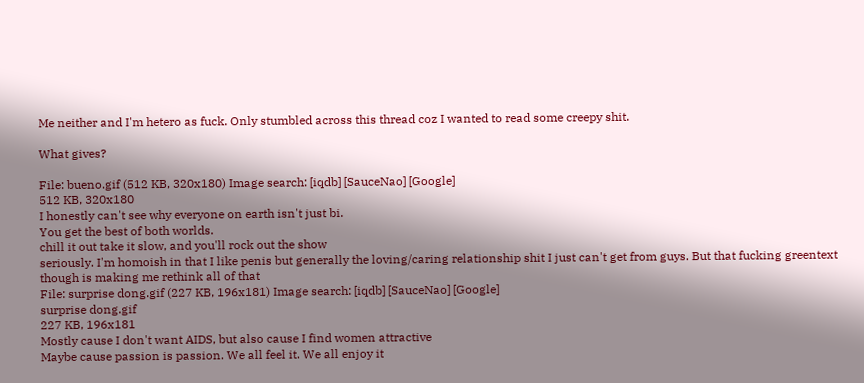Me neither and I'm hetero as fuck. Only stumbled across this thread coz I wanted to read some creepy shit.

What gives?

File: bueno.gif (512 KB, 320x180) Image search: [iqdb] [SauceNao] [Google]
512 KB, 320x180
I honestly can't see why everyone on earth isn't just bi.
You get the best of both worlds.
chill it out take it slow, and you'll rock out the show
seriously. I'm homoish in that I like penis but generally the loving/caring relationship shit I just can't get from guys. But that fucking greentext though is making me rethink all of that
File: surprise dong.gif (227 KB, 196x181) Image search: [iqdb] [SauceNao] [Google]
surprise dong.gif
227 KB, 196x181
Mostly cause I don't want AIDS, but also cause I find women attractive
Maybe cause passion is passion. We all feel it. We all enjoy it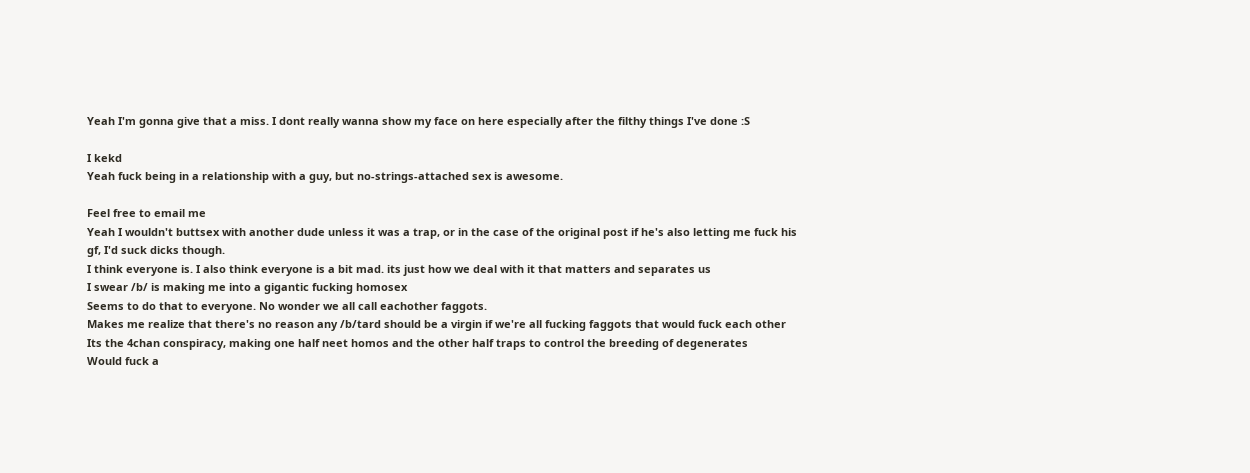Yeah I'm gonna give that a miss. I dont really wanna show my face on here especially after the filthy things I've done :S

I kekd
Yeah fuck being in a relationship with a guy, but no-strings-attached sex is awesome.

Feel free to email me
Yeah I wouldn't buttsex with another dude unless it was a trap, or in the case of the original post if he's also letting me fuck his gf, I'd suck dicks though.
I think everyone is. I also think everyone is a bit mad. its just how we deal with it that matters and separates us
I swear /b/ is making me into a gigantic fucking homosex
Seems to do that to everyone. No wonder we all call eachother faggots.
Makes me realize that there's no reason any /b/tard should be a virgin if we're all fucking faggots that would fuck each other
Its the 4chan conspiracy, making one half neet homos and the other half traps to control the breeding of degenerates
Would fuck a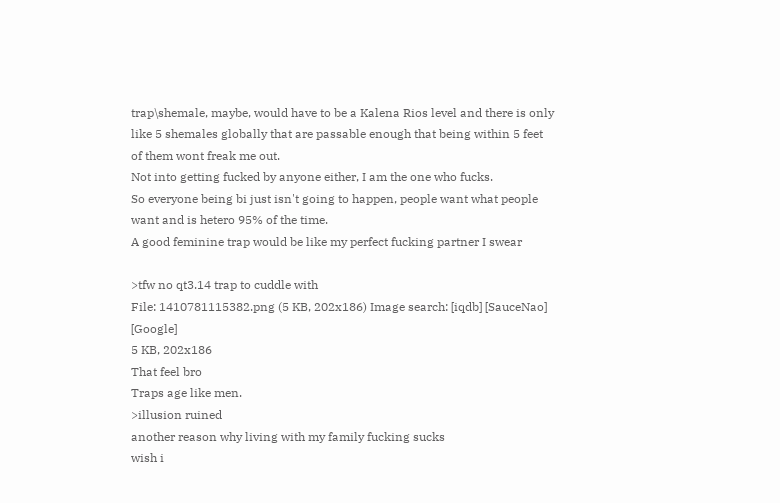trap\shemale, maybe, would have to be a Kalena Rios level and there is only like 5 shemales globally that are passable enough that being within 5 feet of them wont freak me out.
Not into getting fucked by anyone either, I am the one who fucks.
So everyone being bi just isn't going to happen, people want what people want and is hetero 95% of the time.
A good feminine trap would be like my perfect fucking partner I swear

>tfw no qt3.14 trap to cuddle with
File: 1410781115382.png (5 KB, 202x186) Image search: [iqdb] [SauceNao] [Google]
5 KB, 202x186
That feel bro
Traps age like men.
>illusion ruined
another reason why living with my family fucking sucks
wish i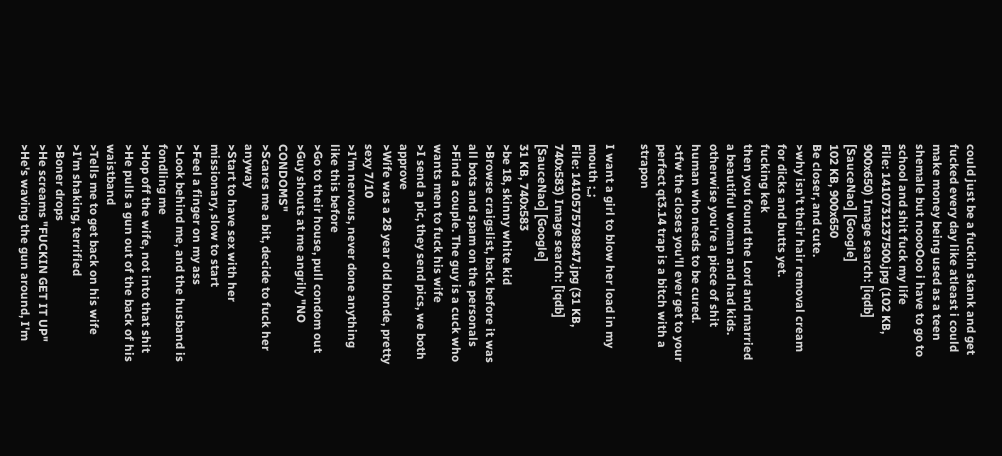could just be a fuckin skank and get fucked every day like atleast i could make money being used as a teen shemale but noooOoo i have to go to school and shit fuck my life
File: 1410731237500.jpg (102 KB, 900x650) Image search: [iqdb] [SauceNao] [Google]
102 KB, 900x650
Be closer, and cute.
>why isn't their hair removal cream for dicks and butts yet.
fucking kek
then you found the Lord and married a beautiful woman and had kids. otherwise you're a piece of shit human who needs to be cured.
>tfw the closes you'll ever get to your perfect qt3.14 trap is a bitch with a strapon

I want a girl to blow her load in my mouth ;_;
File: 1410575798847.jpg (31 KB, 740x583) Image search: [iqdb] [SauceNao] [Google]
31 KB, 740x583
>be 18, skinny white kid
>Browse craigslist, back before it was all bots and spam on the personals
>Find a couple. The guy is a cuck who wants men to fuck his wife
>I send a pic, they send pics, we both approve
>Wife was a 28 year old blonde, pretty sexy 7/10
>I'm nervous, never done anything like this before
>Go to their house, pull condom out
>Guy shouts at me angrily "NO CONDOMS"
>Scares me a bit, decide to fuck her anyway
>Start to have sex with her missionary, slow to start
>Feel a finger on my ass
>Look behind me, and the husband is fondling me
>Hop off the wife, not into that shit
>He pulls a gun out of the back of his waistband
>Tells me to get back on his wife
>I'm shaking, terrified
>Boner drops
>He screams "FUCKIN GET IT UP"
>He's waving the gun around, I'm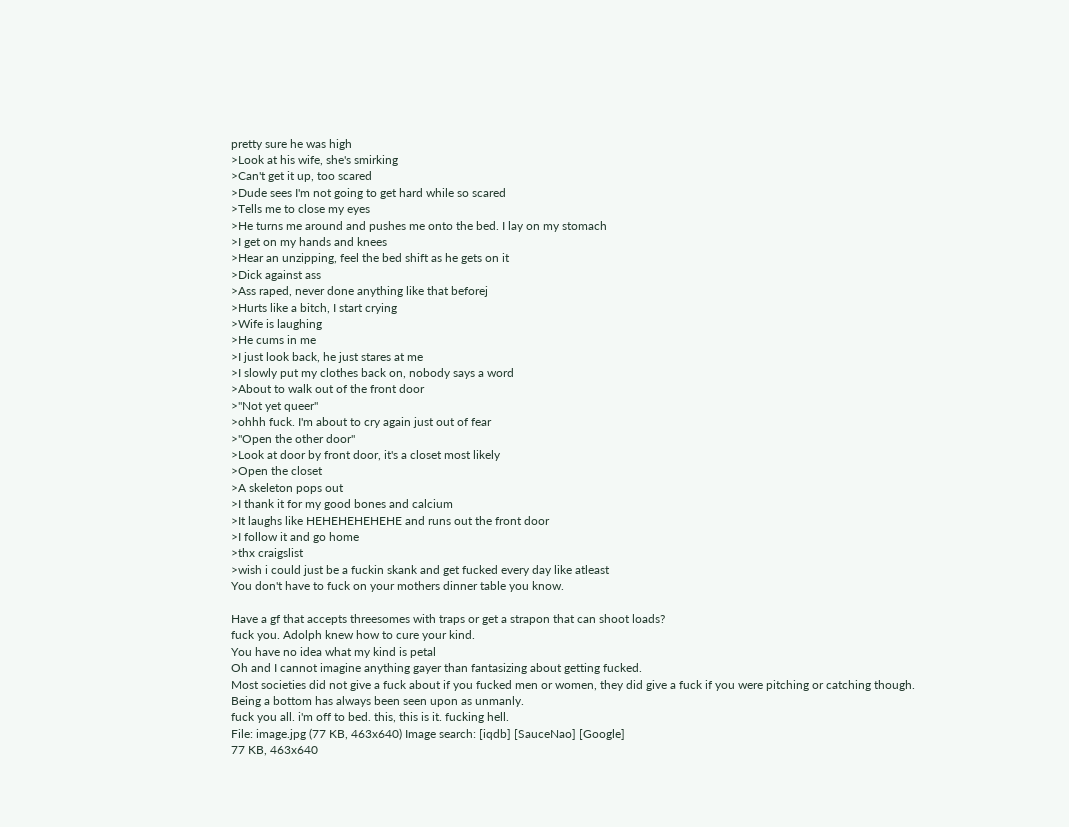pretty sure he was high
>Look at his wife, she's smirking
>Can't get it up, too scared
>Dude sees I'm not going to get hard while so scared
>Tells me to close my eyes
>He turns me around and pushes me onto the bed. I lay on my stomach
>I get on my hands and knees
>Hear an unzipping, feel the bed shift as he gets on it
>Dick against ass
>Ass raped, never done anything like that beforej
>Hurts like a bitch, I start crying
>Wife is laughing
>He cums in me
>I just look back, he just stares at me
>I slowly put my clothes back on, nobody says a word
>About to walk out of the front door
>"Not yet queer"
>ohhh fuck. I'm about to cry again just out of fear
>"Open the other door"
>Look at door by front door, it's a closet most likely
>Open the closet
>A skeleton pops out
>I thank it for my good bones and calcium
>It laughs like HEHEHEHEHEHE and runs out the front door
>I follow it and go home
>thx craigslist
>wish i could just be a fuckin skank and get fucked every day like atleast
You don't have to fuck on your mothers dinner table you know.

Have a gf that accepts threesomes with traps or get a strapon that can shoot loads?
fuck you. Adolph knew how to cure your kind.
You have no idea what my kind is petal
Oh and I cannot imagine anything gayer than fantasizing about getting fucked.
Most societies did not give a fuck about if you fucked men or women, they did give a fuck if you were pitching or catching though.
Being a bottom has always been seen upon as unmanly.
fuck you all. i'm off to bed. this, this is it. fucking hell.
File: image.jpg (77 KB, 463x640) Image search: [iqdb] [SauceNao] [Google]
77 KB, 463x640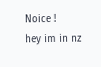Noice !
hey im in nz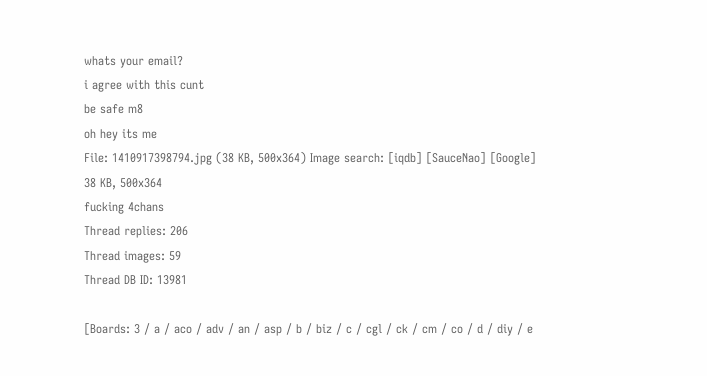whats your email?
i agree with this cunt
be safe m8
oh hey its me
File: 1410917398794.jpg (38 KB, 500x364) Image search: [iqdb] [SauceNao] [Google]
38 KB, 500x364
fucking 4chans
Thread replies: 206
Thread images: 59
Thread DB ID: 13981

[Boards: 3 / a / aco / adv / an / asp / b / biz / c / cgl / ck / cm / co / d / diy / e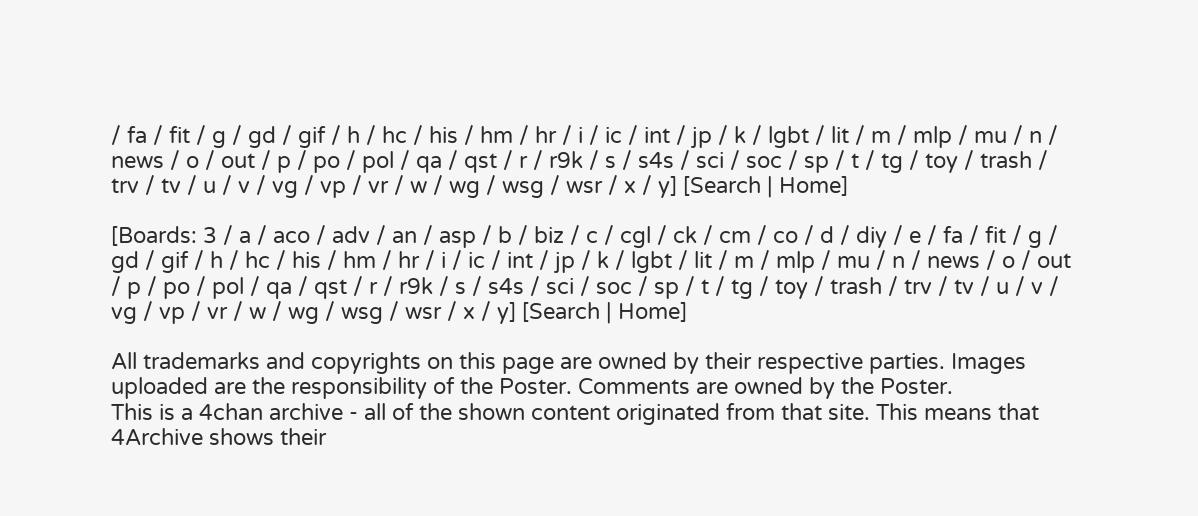/ fa / fit / g / gd / gif / h / hc / his / hm / hr / i / ic / int / jp / k / lgbt / lit / m / mlp / mu / n / news / o / out / p / po / pol / qa / qst / r / r9k / s / s4s / sci / soc / sp / t / tg / toy / trash / trv / tv / u / v / vg / vp / vr / w / wg / wsg / wsr / x / y] [Search | Home]

[Boards: 3 / a / aco / adv / an / asp / b / biz / c / cgl / ck / cm / co / d / diy / e / fa / fit / g / gd / gif / h / hc / his / hm / hr / i / ic / int / jp / k / lgbt / lit / m / mlp / mu / n / news / o / out / p / po / pol / qa / qst / r / r9k / s / s4s / sci / soc / sp / t / tg / toy / trash / trv / tv / u / v / vg / vp / vr / w / wg / wsg / wsr / x / y] [Search | Home]

All trademarks and copyrights on this page are owned by their respective parties. Images uploaded are the responsibility of the Poster. Comments are owned by the Poster.
This is a 4chan archive - all of the shown content originated from that site. This means that 4Archive shows their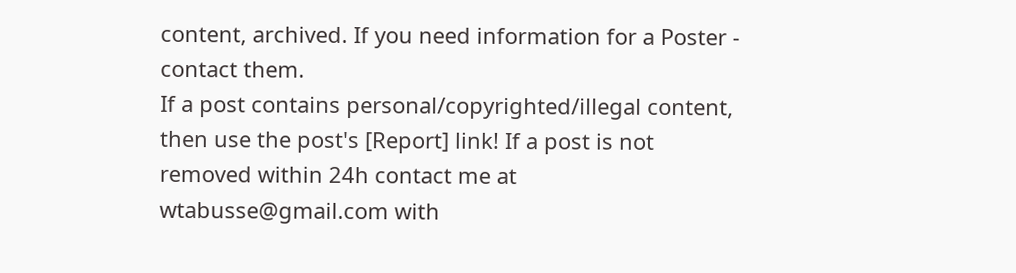content, archived. If you need information for a Poster - contact them.
If a post contains personal/copyrighted/illegal content, then use the post's [Report] link! If a post is not removed within 24h contact me at wtabusse@gmail.com with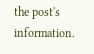the post's information.